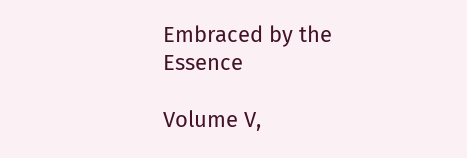Embraced by the Essence

Volume V,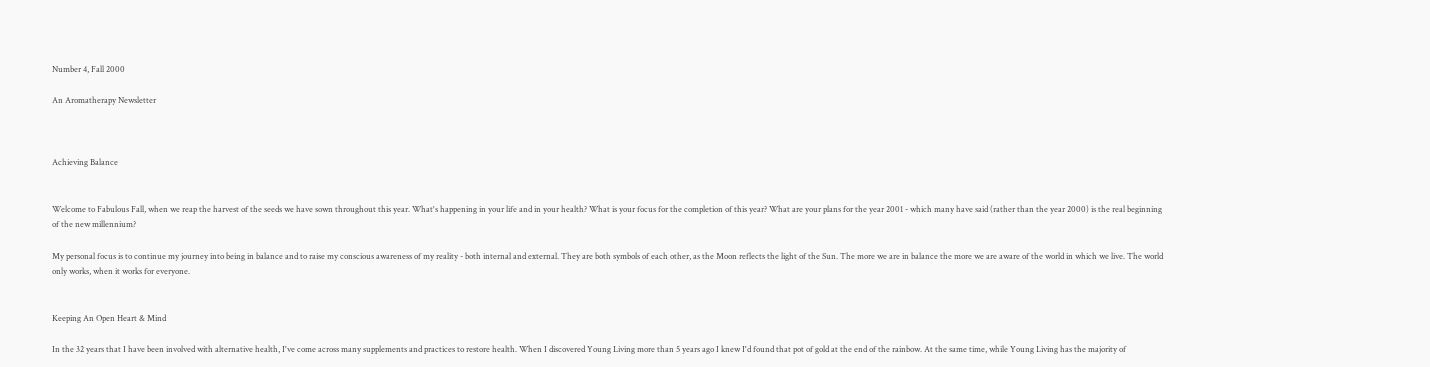Number 4, Fall 2000

An Aromatherapy Newsletter



Achieving Balance


Welcome to Fabulous Fall, when we reap the harvest of the seeds we have sown throughout this year. What's happening in your life and in your health? What is your focus for the completion of this year? What are your plans for the year 2001 - which many have said (rather than the year 2000) is the real beginning of the new millennium?

My personal focus is to continue my journey into being in balance and to raise my conscious awareness of my reality - both internal and external. They are both symbols of each other, as the Moon reflects the light of the Sun. The more we are in balance the more we are aware of the world in which we live. The world only works, when it works for everyone.


Keeping An Open Heart & Mind

In the 32 years that I have been involved with alternative health, I've come across many supplements and practices to restore health. When I discovered Young Living more than 5 years ago I knew I'd found that pot of gold at the end of the rainbow. At the same time, while Young Living has the majority of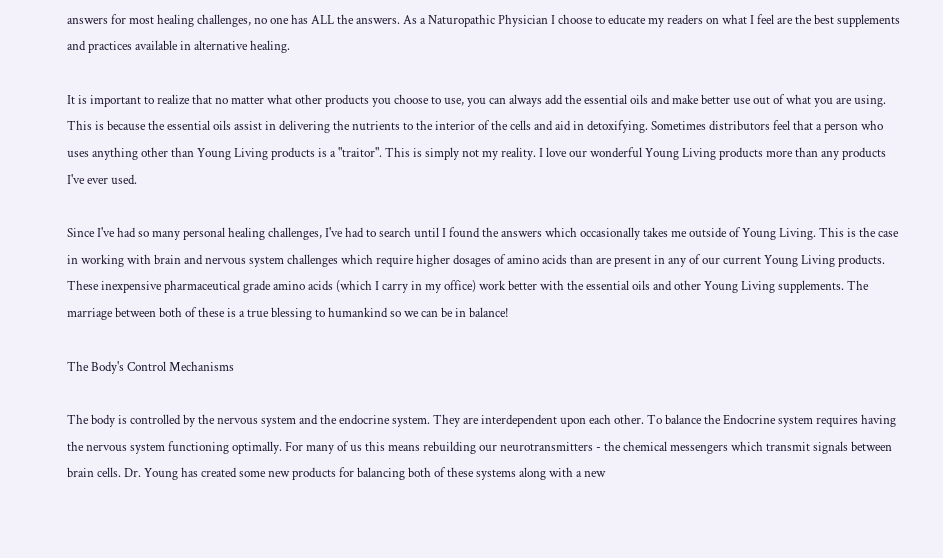answers for most healing challenges, no one has ALL the answers. As a Naturopathic Physician I choose to educate my readers on what I feel are the best supplements and practices available in alternative healing.

It is important to realize that no matter what other products you choose to use, you can always add the essential oils and make better use out of what you are using. This is because the essential oils assist in delivering the nutrients to the interior of the cells and aid in detoxifying. Sometimes distributors feel that a person who uses anything other than Young Living products is a "traitor". This is simply not my reality. I love our wonderful Young Living products more than any products I've ever used.

Since I've had so many personal healing challenges, I've had to search until I found the answers which occasionally takes me outside of Young Living. This is the case in working with brain and nervous system challenges which require higher dosages of amino acids than are present in any of our current Young Living products. These inexpensive pharmaceutical grade amino acids (which I carry in my office) work better with the essential oils and other Young Living supplements. The marriage between both of these is a true blessing to humankind so we can be in balance!

The Body's Control Mechanisms

The body is controlled by the nervous system and the endocrine system. They are interdependent upon each other. To balance the Endocrine system requires having the nervous system functioning optimally. For many of us this means rebuilding our neurotransmitters - the chemical messengers which transmit signals between brain cells. Dr. Young has created some new products for balancing both of these systems along with a new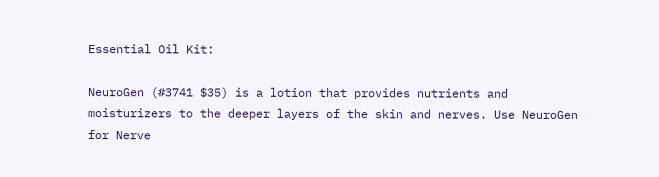Essential Oil Kit:

NeuroGen (#3741 $35) is a lotion that provides nutrients and moisturizers to the deeper layers of the skin and nerves. Use NeuroGen for Nerve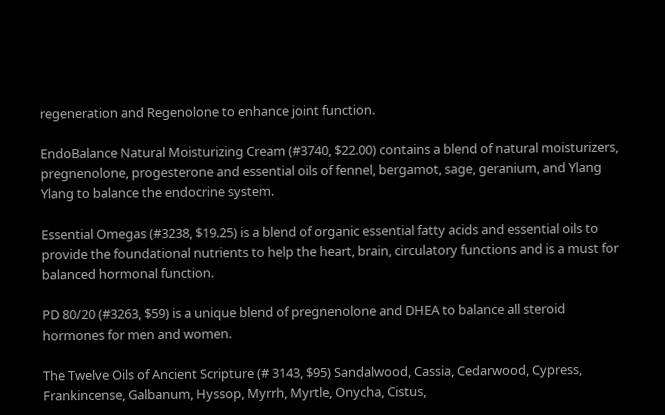regeneration and Regenolone to enhance joint function.

EndoBalance Natural Moisturizing Cream (#3740, $22.00) contains a blend of natural moisturizers, pregnenolone, progesterone and essential oils of fennel, bergamot, sage, geranium, and Ylang Ylang to balance the endocrine system.

Essential Omegas (#3238, $19.25) is a blend of organic essential fatty acids and essential oils to provide the foundational nutrients to help the heart, brain, circulatory functions and is a must for balanced hormonal function.

PD 80/20 (#3263, $59) is a unique blend of pregnenolone and DHEA to balance all steroid hormones for men and women.

The Twelve Oils of Ancient Scripture (# 3143, $95) Sandalwood, Cassia, Cedarwood, Cypress, Frankincense, Galbanum, Hyssop, Myrrh, Myrtle, Onycha, Cistus,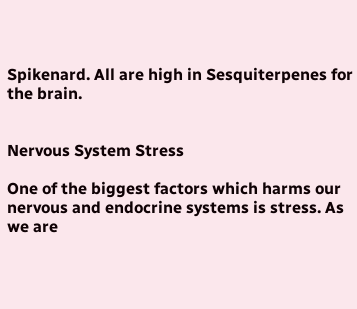Spikenard. All are high in Sesquiterpenes for the brain.


Nervous System Stress

One of the biggest factors which harms our nervous and endocrine systems is stress. As we are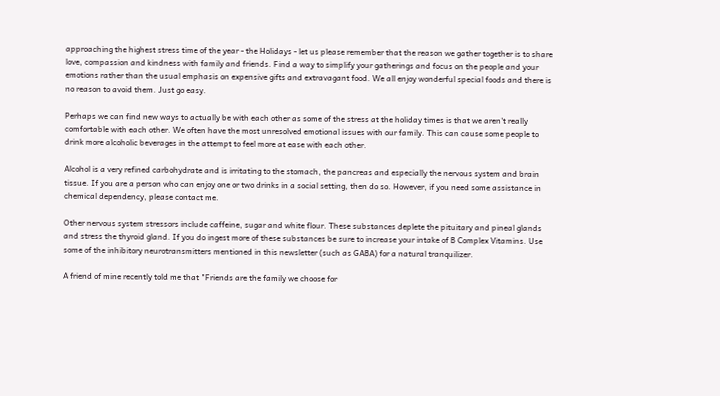approaching the highest stress time of the year - the Holidays - let us please remember that the reason we gather together is to share love, compassion and kindness with family and friends. Find a way to simplify your gatherings and focus on the people and your emotions rather than the usual emphasis on expensive gifts and extravagant food. We all enjoy wonderful special foods and there is no reason to avoid them. Just go easy.

Perhaps we can find new ways to actually be with each other as some of the stress at the holiday times is that we aren't really comfortable with each other. We often have the most unresolved emotional issues with our family. This can cause some people to drink more alcoholic beverages in the attempt to feel more at ease with each other.

Alcohol is a very refined carbohydrate and is irritating to the stomach, the pancreas and especially the nervous system and brain tissue. If you are a person who can enjoy one or two drinks in a social setting, then do so. However, if you need some assistance in chemical dependency, please contact me.

Other nervous system stressors include caffeine, sugar and white flour. These substances deplete the pituitary and pineal glands and stress the thyroid gland. If you do ingest more of these substances be sure to increase your intake of B Complex Vitamins. Use some of the inhibitory neurotransmitters mentioned in this newsletter (such as GABA) for a natural tranquilizer.

A friend of mine recently told me that "Friends are the family we choose for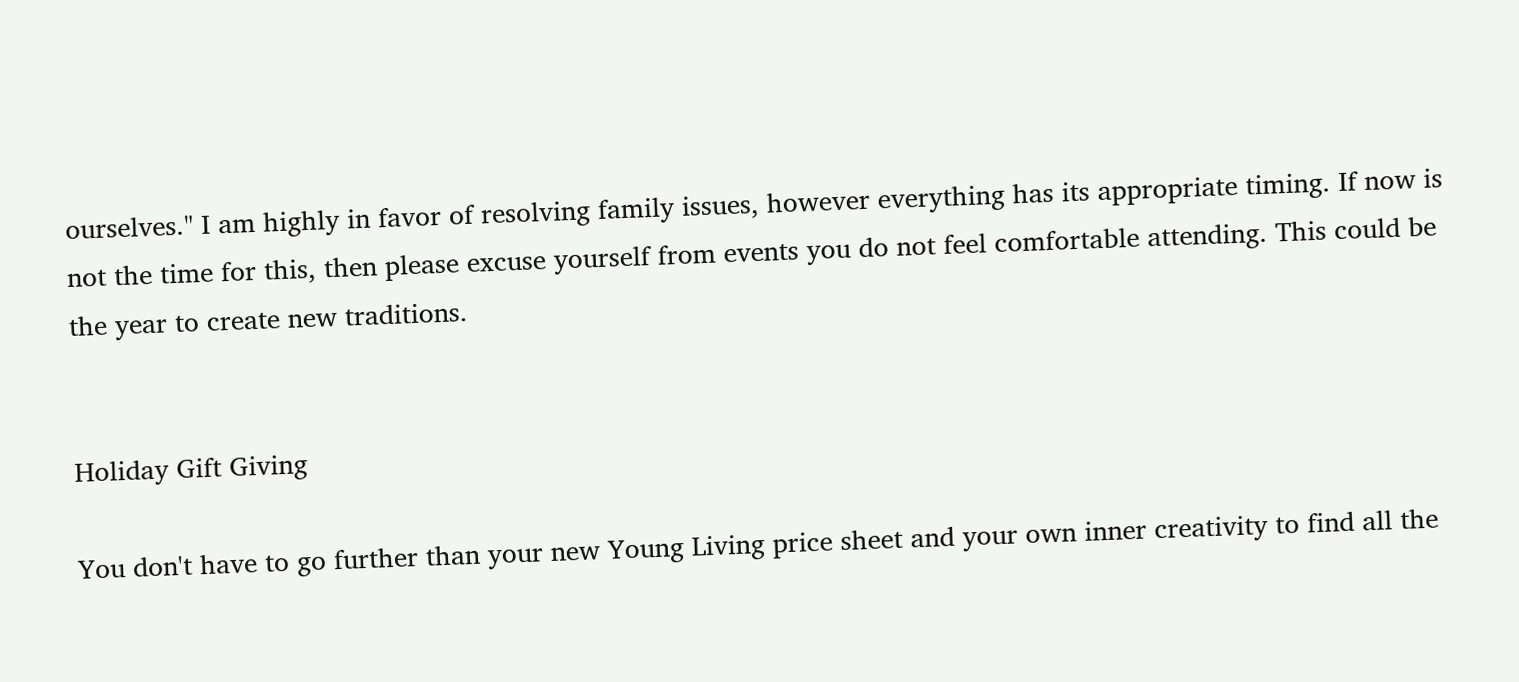ourselves." I am highly in favor of resolving family issues, however everything has its appropriate timing. If now is not the time for this, then please excuse yourself from events you do not feel comfortable attending. This could be the year to create new traditions.


Holiday Gift Giving

You don't have to go further than your new Young Living price sheet and your own inner creativity to find all the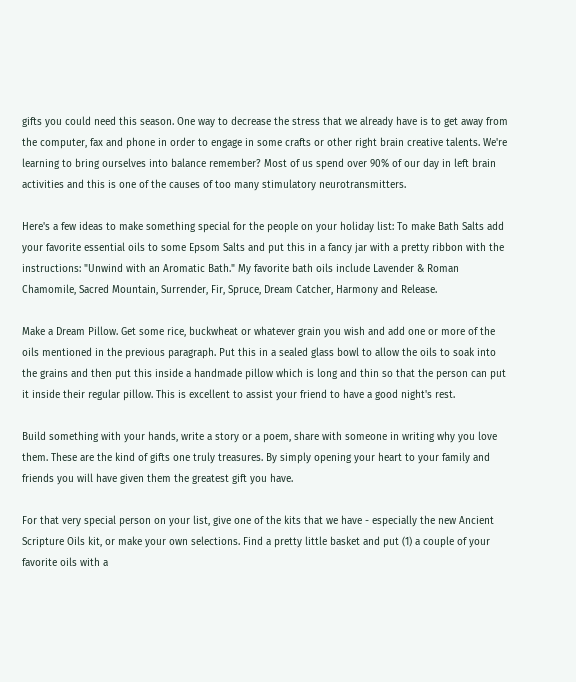gifts you could need this season. One way to decrease the stress that we already have is to get away from the computer, fax and phone in order to engage in some crafts or other right brain creative talents. We're learning to bring ourselves into balance remember? Most of us spend over 90% of our day in left brain activities and this is one of the causes of too many stimulatory neurotransmitters.

Here's a few ideas to make something special for the people on your holiday list: To make Bath Salts add your favorite essential oils to some Epsom Salts and put this in a fancy jar with a pretty ribbon with the instructions: "Unwind with an Aromatic Bath." My favorite bath oils include Lavender & Roman Chamomile, Sacred Mountain, Surrender, Fir, Spruce, Dream Catcher, Harmony and Release.

Make a Dream Pillow. Get some rice, buckwheat or whatever grain you wish and add one or more of the oils mentioned in the previous paragraph. Put this in a sealed glass bowl to allow the oils to soak into the grains and then put this inside a handmade pillow which is long and thin so that the person can put it inside their regular pillow. This is excellent to assist your friend to have a good night's rest.

Build something with your hands, write a story or a poem, share with someone in writing why you love them. These are the kind of gifts one truly treasures. By simply opening your heart to your family and friends you will have given them the greatest gift you have.

For that very special person on your list, give one of the kits that we have - especially the new Ancient Scripture Oils kit, or make your own selections. Find a pretty little basket and put (1) a couple of your favorite oils with a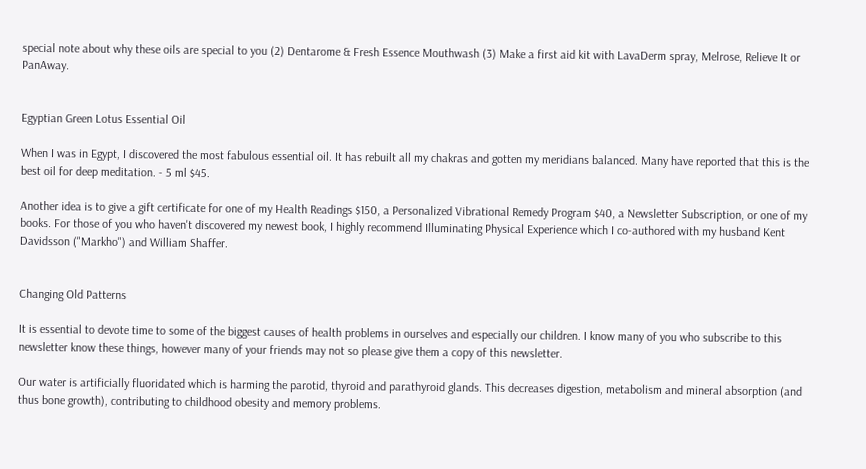special note about why these oils are special to you (2) Dentarome & Fresh Essence Mouthwash (3) Make a first aid kit with LavaDerm spray, Melrose, Relieve It or PanAway.


Egyptian Green Lotus Essential Oil

When I was in Egypt, I discovered the most fabulous essential oil. It has rebuilt all my chakras and gotten my meridians balanced. Many have reported that this is the best oil for deep meditation. - 5 ml $45.

Another idea is to give a gift certificate for one of my Health Readings $150, a Personalized Vibrational Remedy Program $40, a Newsletter Subscription, or one of my books. For those of you who haven't discovered my newest book, I highly recommend Illuminating Physical Experience which I co-authored with my husband Kent Davidsson ("Markho") and William Shaffer.


Changing Old Patterns

It is essential to devote time to some of the biggest causes of health problems in ourselves and especially our children. I know many of you who subscribe to this newsletter know these things, however many of your friends may not so please give them a copy of this newsletter.

Our water is artificially fluoridated which is harming the parotid, thyroid and parathyroid glands. This decreases digestion, metabolism and mineral absorption (and thus bone growth), contributing to childhood obesity and memory problems.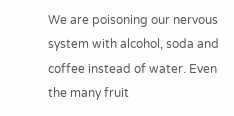We are poisoning our nervous system with alcohol, soda and coffee instead of water. Even the many fruit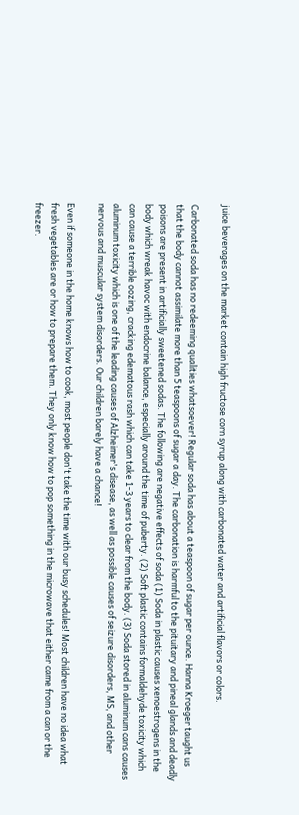juice beverages on the market contain high fructose corn syrup along with carbonated water and artificial flavors or colors.

Carbonated soda has no redeeming qualities whatsoever! Regular soda has about a teaspoon of sugar per ounce. Hanna Kroeger taught us that the body cannot assimilate more than 5 teaspoons of sugar a day. The carbonation is harmful to the pituitary and pineal glands and deadly poisons are present in artificially sweetened sodas. The following are negative effects of soda (1) Soda in plastic causes xenoestrogens in the body which wreak havoc with endocrine balance, especially around the time of puberty. (2) Soft plastic contains formaldehyde toxicity which can cause a terrible oozing, cracking edematous rash which can take 1-3 years to clear from the body. (3) Soda stored in aluminum cans causes aluminum toxicity which is one of the leading causes of Alzheimer's disease, as well as possible causes of seizure disorders, MS, and other nervous and muscular system disorders. Our children barely have a chance!

Even if someone in the home knows how to cook, most people don't take the time with our busy schedules! Most children have no idea what fresh vegetables are or how to prepare them. They only know how to pop something in the microwave that either came from a can or the freezer.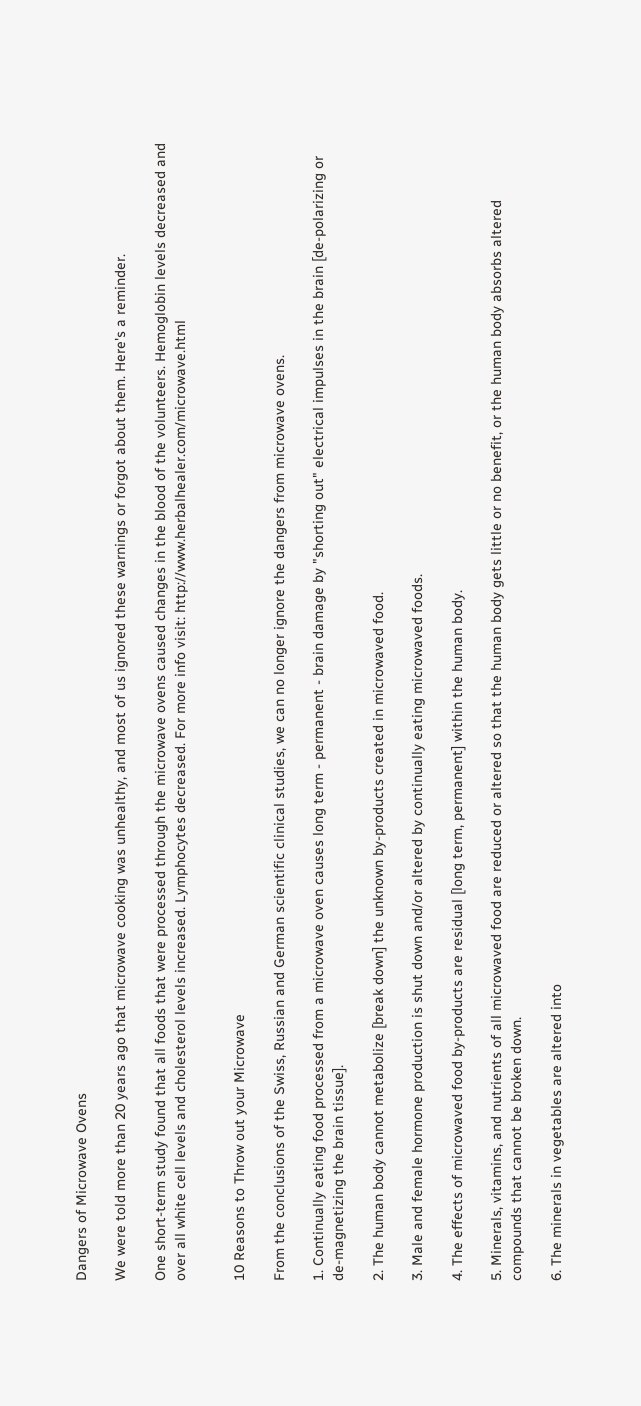Dangers of Microwave Ovens

We were told more than 20 years ago that microwave cooking was unhealthy, and most of us ignored these warnings or forgot about them. Here's a reminder.

One short-term study found that all foods that were processed through the microwave ovens caused changes in the blood of the volunteers. Hemoglobin levels decreased and over all white cell levels and cholesterol levels increased. Lymphocytes decreased. For more info visit: http://www.herbalhealer.com/microwave.html


10 Reasons to Throw out your Microwave

From the conclusions of the Swiss, Russian and German scientific clinical studies, we can no longer ignore the dangers from microwave ovens.

1. Continually eating food processed from a microwave oven causes long term - permanent - brain damage by "shorting out" electrical impulses in the brain [de-polarizing or de-magnetizing the brain tissue].

2. The human body cannot metabolize [break down] the unknown by-products created in microwaved food.

3. Male and female hormone production is shut down and/or altered by continually eating microwaved foods.

4. The effects of microwaved food by-products are residual [long term, permanent] within the human body.

5. Minerals, vitamins, and nutrients of all microwaved food are reduced or altered so that the human body gets little or no benefit, or the human body absorbs altered compounds that cannot be broken down.

6. The minerals in vegetables are altered into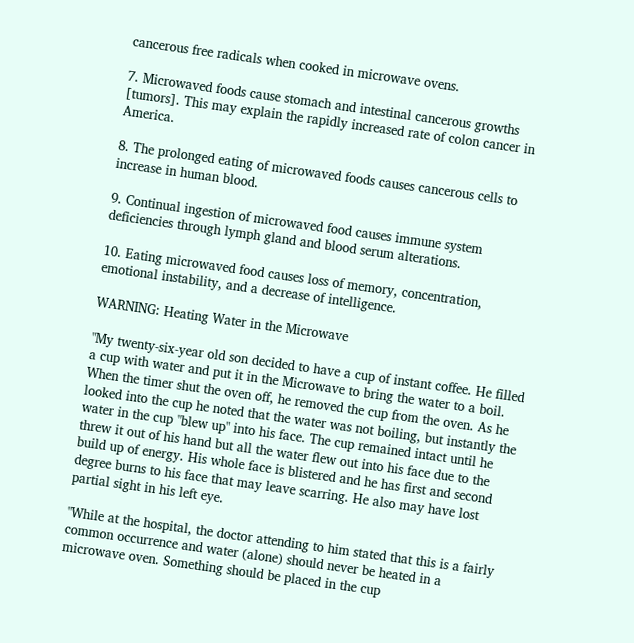cancerous free radicals when cooked in microwave ovens.

7. Microwaved foods cause stomach and intestinal cancerous growths [tumors]. This may explain the rapidly increased rate of colon cancer in America.

8. The prolonged eating of microwaved foods causes cancerous cells to increase in human blood.

9. Continual ingestion of microwaved food causes immune system deficiencies through lymph gland and blood serum alterations.

10. Eating microwaved food causes loss of memory, concentration, emotional instability, and a decrease of intelligence.

WARNING: Heating Water in the Microwave

"My twenty-six-year old son decided to have a cup of instant coffee. He filled a cup with water and put it in the Microwave to bring the water to a boil. When the timer shut the oven off, he removed the cup from the oven. As he looked into the cup he noted that the water was not boiling, but instantly the water in the cup "blew up" into his face. The cup remained intact until he threw it out of his hand but all the water flew out into his face due to the build up of energy. His whole face is blistered and he has first and second degree burns to his face that may leave scarring. He also may have lost partial sight in his left eye.

"While at the hospital, the doctor attending to him stated that this is a fairly common occurrence and water (alone) should never be heated in a microwave oven. Something should be placed in the cup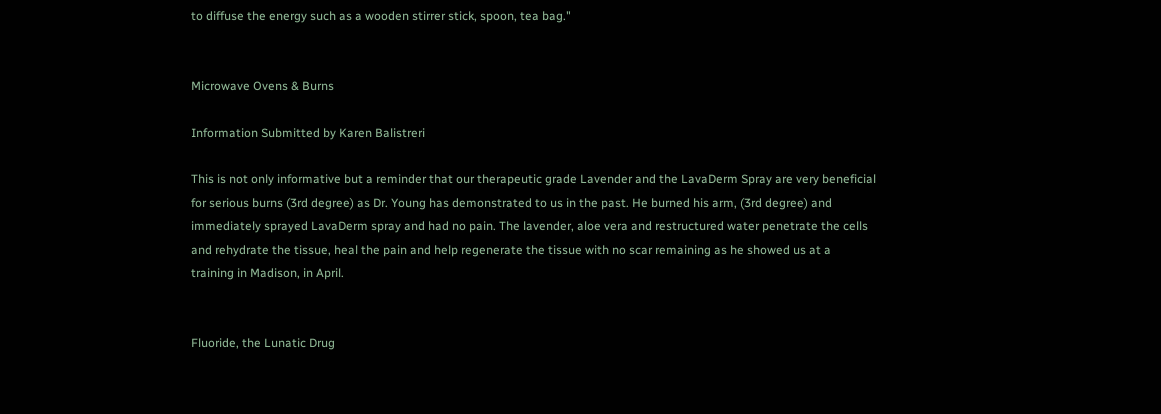to diffuse the energy such as a wooden stirrer stick, spoon, tea bag."


Microwave Ovens & Burns

Information Submitted by Karen Balistreri

This is not only informative but a reminder that our therapeutic grade Lavender and the LavaDerm Spray are very beneficial for serious burns (3rd degree) as Dr. Young has demonstrated to us in the past. He burned his arm, (3rd degree) and immediately sprayed LavaDerm spray and had no pain. The lavender, aloe vera and restructured water penetrate the cells and rehydrate the tissue, heal the pain and help regenerate the tissue with no scar remaining as he showed us at a training in Madison, in April.


Fluoride, the Lunatic Drug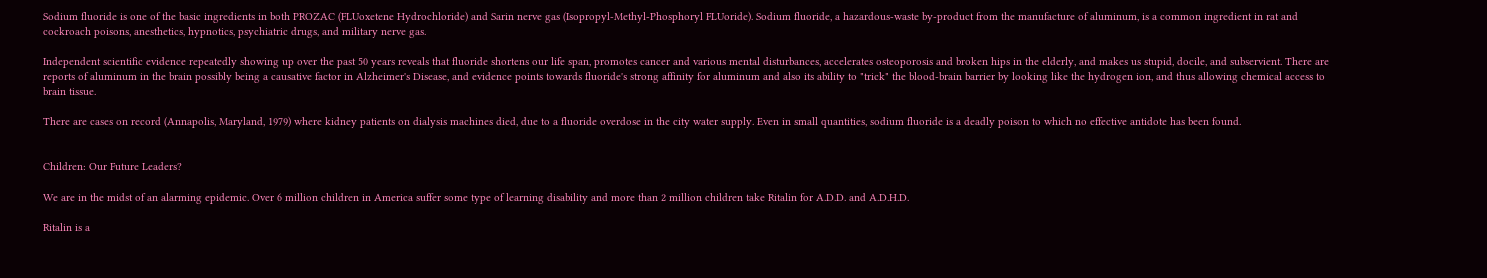Sodium fluoride is one of the basic ingredients in both PROZAC (FLUoxetene Hydrochloride) and Sarin nerve gas (Isopropyl-Methyl-Phosphoryl FLUoride). Sodium fluoride, a hazardous-waste by-product from the manufacture of aluminum, is a common ingredient in rat and cockroach poisons, anesthetics, hypnotics, psychiatric drugs, and military nerve gas.

Independent scientific evidence repeatedly showing up over the past 50 years reveals that fluoride shortens our life span, promotes cancer and various mental disturbances, accelerates osteoporosis and broken hips in the elderly, and makes us stupid, docile, and subservient. There are reports of aluminum in the brain possibly being a causative factor in Alzheimer's Disease, and evidence points towards fluoride's strong affinity for aluminum and also its ability to "trick" the blood-brain barrier by looking like the hydrogen ion, and thus allowing chemical access to brain tissue.

There are cases on record (Annapolis, Maryland, 1979) where kidney patients on dialysis machines died, due to a fluoride overdose in the city water supply. Even in small quantities, sodium fluoride is a deadly poison to which no effective antidote has been found.


Children: Our Future Leaders?

We are in the midst of an alarming epidemic. Over 6 million children in America suffer some type of learning disability and more than 2 million children take Ritalin for A.D.D. and A.D.H.D.

Ritalin is a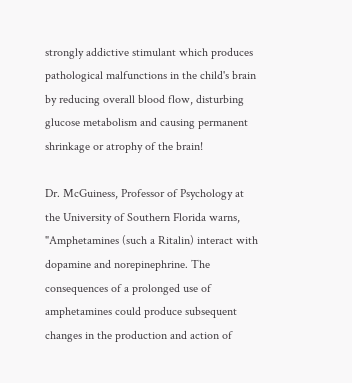strongly addictive stimulant which produces pathological malfunctions in the child's brain by reducing overall blood flow, disturbing glucose metabolism and causing permanent shrinkage or atrophy of the brain!

Dr. McGuiness, Professor of Psychology at the University of Southern Florida warns, "Amphetamines (such a Ritalin) interact with dopamine and norepinephrine. The consequences of a prolonged use of amphetamines could produce subsequent changes in the production and action of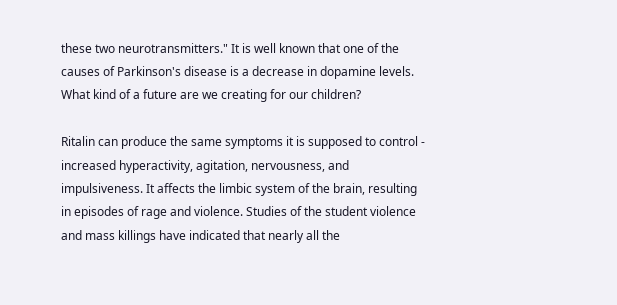these two neurotransmitters." It is well known that one of the causes of Parkinson's disease is a decrease in dopamine levels. What kind of a future are we creating for our children?

Ritalin can produce the same symptoms it is supposed to control - increased hyperactivity, agitation, nervousness, and impulsiveness. It affects the limbic system of the brain, resulting in episodes of rage and violence. Studies of the student violence and mass killings have indicated that nearly all the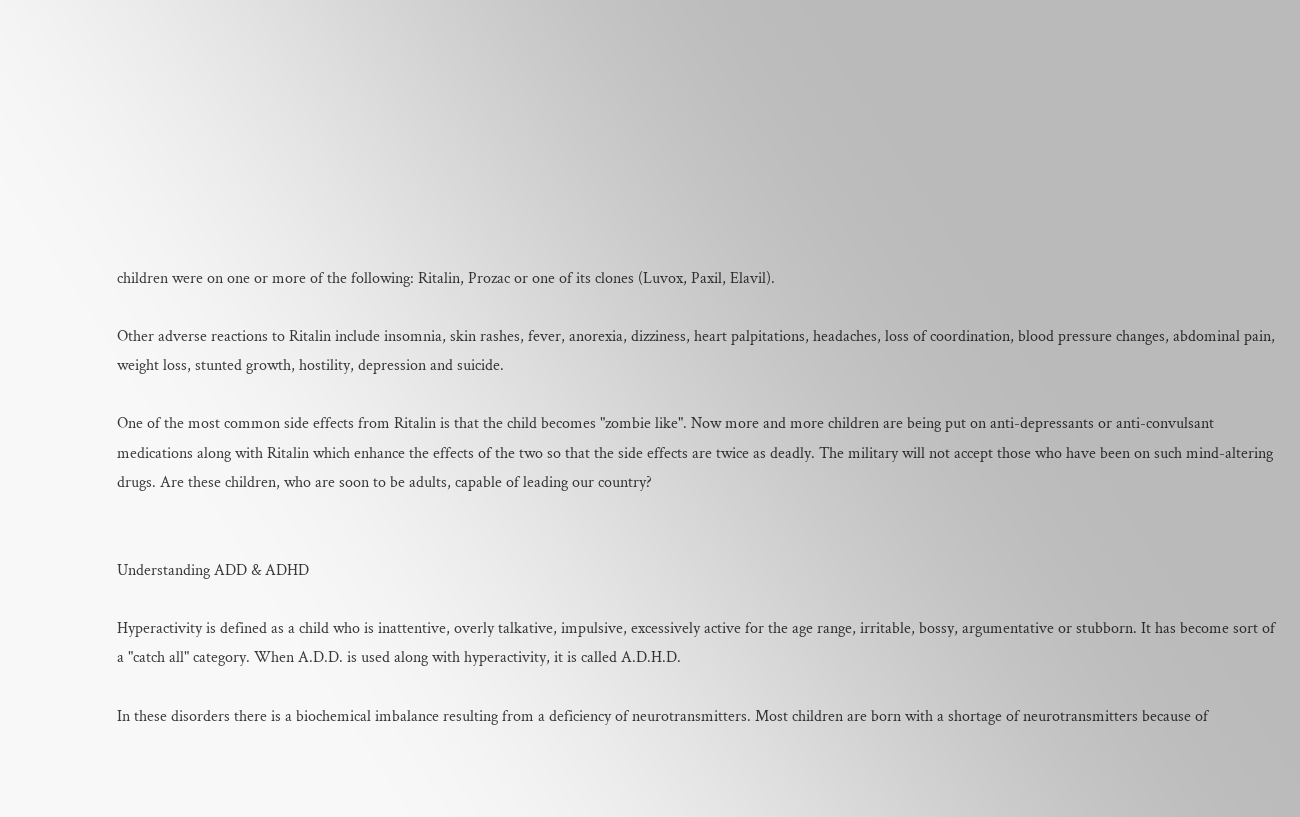children were on one or more of the following: Ritalin, Prozac or one of its clones (Luvox, Paxil, Elavil).

Other adverse reactions to Ritalin include insomnia, skin rashes, fever, anorexia, dizziness, heart palpitations, headaches, loss of coordination, blood pressure changes, abdominal pain, weight loss, stunted growth, hostility, depression and suicide.

One of the most common side effects from Ritalin is that the child becomes "zombie like". Now more and more children are being put on anti-depressants or anti-convulsant medications along with Ritalin which enhance the effects of the two so that the side effects are twice as deadly. The military will not accept those who have been on such mind-altering drugs. Are these children, who are soon to be adults, capable of leading our country?


Understanding ADD & ADHD

Hyperactivity is defined as a child who is inattentive, overly talkative, impulsive, excessively active for the age range, irritable, bossy, argumentative or stubborn. It has become sort of a "catch all" category. When A.D.D. is used along with hyperactivity, it is called A.D.H.D.

In these disorders there is a biochemical imbalance resulting from a deficiency of neurotransmitters. Most children are born with a shortage of neurotransmitters because of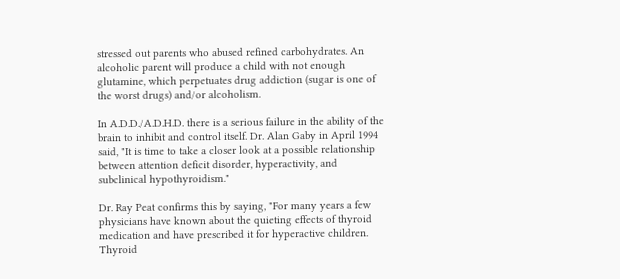stressed out parents who abused refined carbohydrates. An alcoholic parent will produce a child with not enough glutamine, which perpetuates drug addiction (sugar is one of the worst drugs) and/or alcoholism.

In A.D.D./A.D.H.D. there is a serious failure in the ability of the brain to inhibit and control itself. Dr. Alan Gaby in April 1994 said, "It is time to take a closer look at a possible relationship between attention deficit disorder, hyperactivity, and subclinical hypothyroidism."

Dr. Ray Peat confirms this by saying, "For many years a few physicians have known about the quieting effects of thyroid medication and have prescribed it for hyperactive children. Thyroid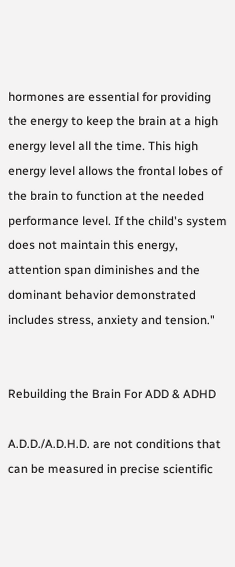hormones are essential for providing the energy to keep the brain at a high energy level all the time. This high energy level allows the frontal lobes of the brain to function at the needed performance level. If the child's system does not maintain this energy, attention span diminishes and the dominant behavior demonstrated includes stress, anxiety and tension."


Rebuilding the Brain For ADD & ADHD

A.D.D./A.D.H.D. are not conditions that can be measured in precise scientific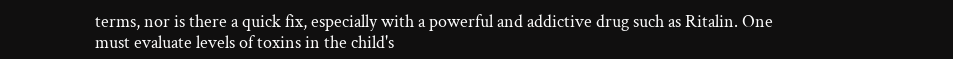terms, nor is there a quick fix, especially with a powerful and addictive drug such as Ritalin. One must evaluate levels of toxins in the child's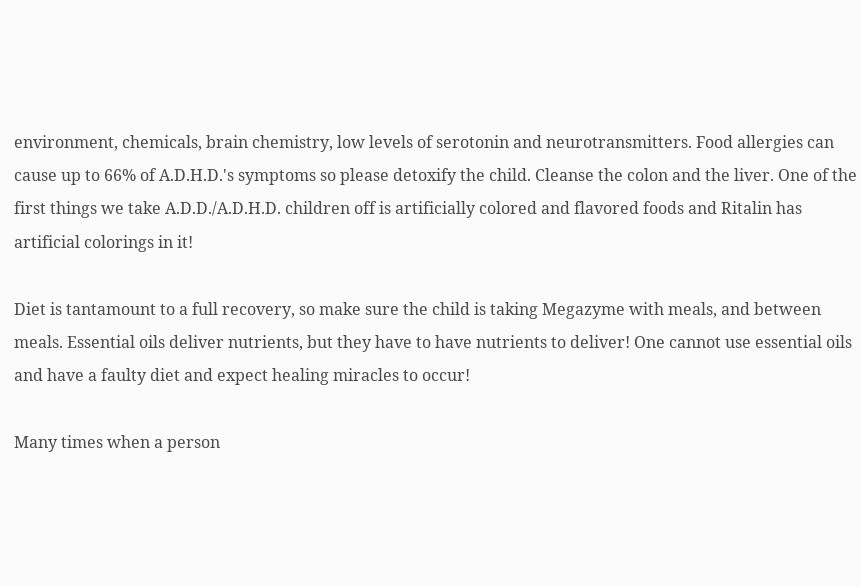environment, chemicals, brain chemistry, low levels of serotonin and neurotransmitters. Food allergies can cause up to 66% of A.D.H.D.'s symptoms so please detoxify the child. Cleanse the colon and the liver. One of the first things we take A.D.D./A.D.H.D. children off is artificially colored and flavored foods and Ritalin has artificial colorings in it!

Diet is tantamount to a full recovery, so make sure the child is taking Megazyme with meals, and between meals. Essential oils deliver nutrients, but they have to have nutrients to deliver! One cannot use essential oils and have a faulty diet and expect healing miracles to occur!

Many times when a person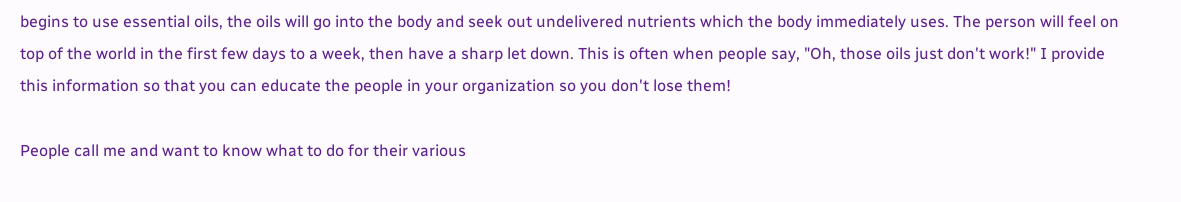begins to use essential oils, the oils will go into the body and seek out undelivered nutrients which the body immediately uses. The person will feel on top of the world in the first few days to a week, then have a sharp let down. This is often when people say, "Oh, those oils just don't work!" I provide this information so that you can educate the people in your organization so you don't lose them!

People call me and want to know what to do for their various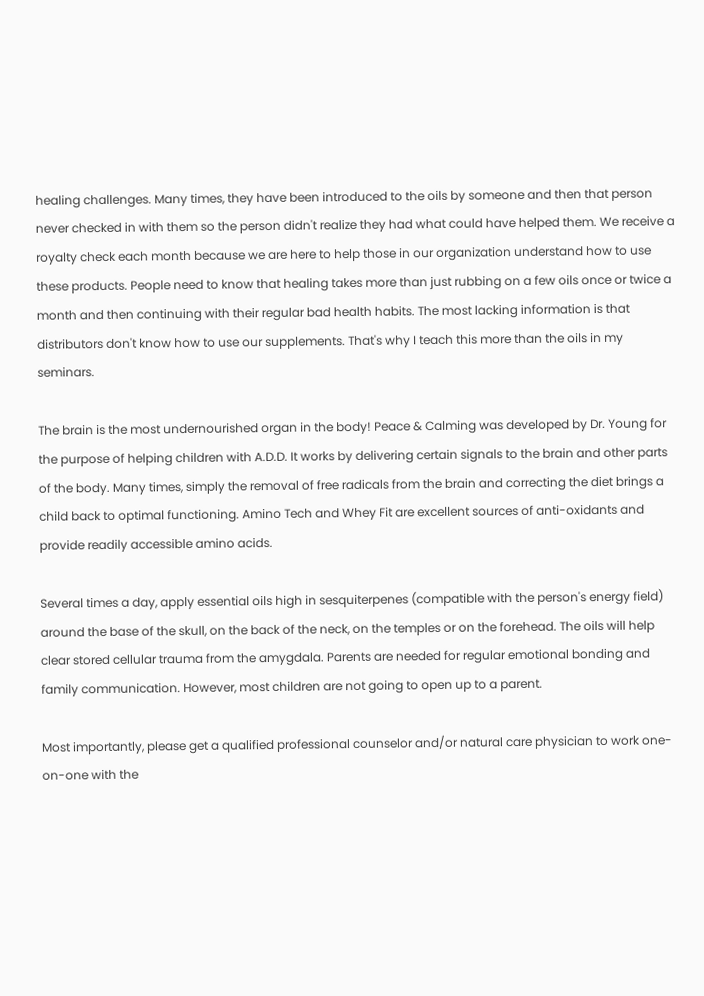healing challenges. Many times, they have been introduced to the oils by someone and then that person never checked in with them so the person didn't realize they had what could have helped them. We receive a royalty check each month because we are here to help those in our organization understand how to use these products. People need to know that healing takes more than just rubbing on a few oils once or twice a month and then continuing with their regular bad health habits. The most lacking information is that distributors don't know how to use our supplements. That's why I teach this more than the oils in my seminars.

The brain is the most undernourished organ in the body! Peace & Calming was developed by Dr. Young for the purpose of helping children with A.D.D. It works by delivering certain signals to the brain and other parts of the body. Many times, simply the removal of free radicals from the brain and correcting the diet brings a child back to optimal functioning. Amino Tech and Whey Fit are excellent sources of anti-oxidants and provide readily accessible amino acids.

Several times a day, apply essential oils high in sesquiterpenes (compatible with the person's energy field) around the base of the skull, on the back of the neck, on the temples or on the forehead. The oils will help clear stored cellular trauma from the amygdala. Parents are needed for regular emotional bonding and family communication. However, most children are not going to open up to a parent.

Most importantly, please get a qualified professional counselor and/or natural care physician to work one-on-one with the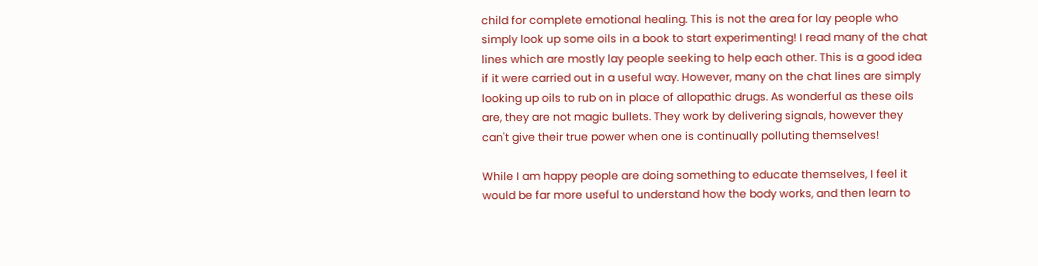child for complete emotional healing. This is not the area for lay people who simply look up some oils in a book to start experimenting! I read many of the chat lines which are mostly lay people seeking to help each other. This is a good idea if it were carried out in a useful way. However, many on the chat lines are simply looking up oils to rub on in place of allopathic drugs. As wonderful as these oils are, they are not magic bullets. They work by delivering signals, however they can't give their true power when one is continually polluting themselves!

While I am happy people are doing something to educate themselves, I feel it would be far more useful to understand how the body works, and then learn to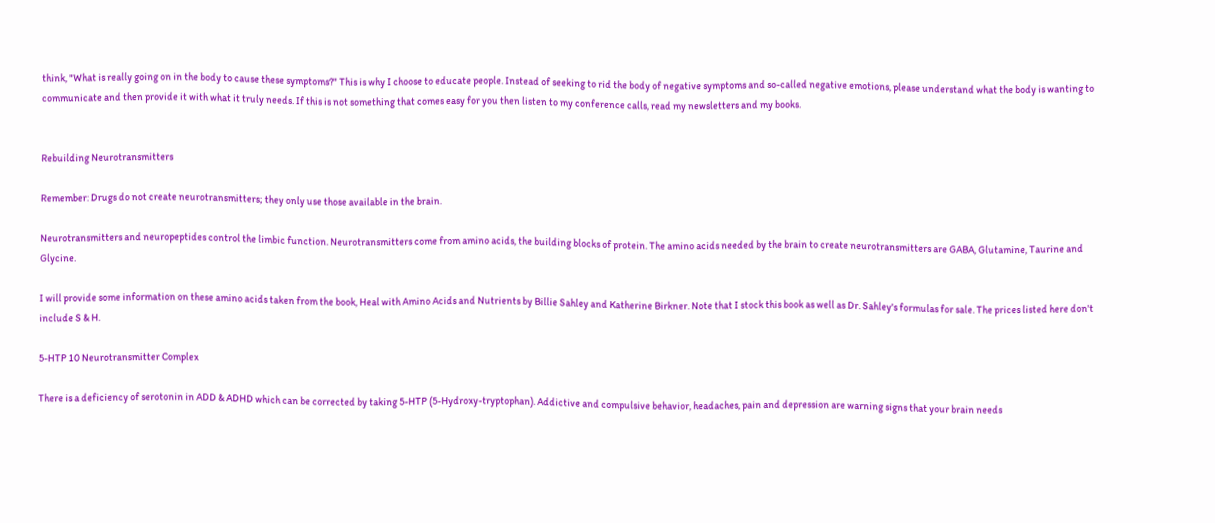think, "What is really going on in the body to cause these symptoms?" This is why I choose to educate people. Instead of seeking to rid the body of negative symptoms and so-called negative emotions, please understand what the body is wanting to communicate and then provide it with what it truly needs. If this is not something that comes easy for you then listen to my conference calls, read my newsletters and my books.


Rebuilding Neurotransmitters

Remember: Drugs do not create neurotransmitters; they only use those available in the brain.

Neurotransmitters and neuropeptides control the limbic function. Neurotransmitters come from amino acids, the building blocks of protein. The amino acids needed by the brain to create neurotransmitters are GABA, Glutamine, Taurine and Glycine.

I will provide some information on these amino acids taken from the book, Heal with Amino Acids and Nutrients by Billie Sahley and Katherine Birkner. Note that I stock this book as well as Dr. Sahley's formulas for sale. The prices listed here don't include S & H.

5-HTP 10 Neurotransmitter Complex

There is a deficiency of serotonin in ADD & ADHD which can be corrected by taking 5-HTP (5-Hydroxy-tryptophan). Addictive and compulsive behavior, headaches, pain and depression are warning signs that your brain needs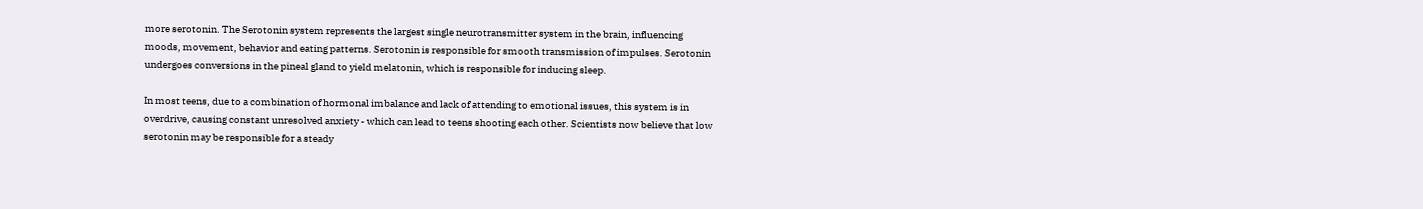more serotonin. The Serotonin system represents the largest single neurotransmitter system in the brain, influencing moods, movement, behavior and eating patterns. Serotonin is responsible for smooth transmission of impulses. Serotonin undergoes conversions in the pineal gland to yield melatonin, which is responsible for inducing sleep.

In most teens, due to a combination of hormonal imbalance and lack of attending to emotional issues, this system is in overdrive, causing constant unresolved anxiety - which can lead to teens shooting each other. Scientists now believe that low serotonin may be responsible for a steady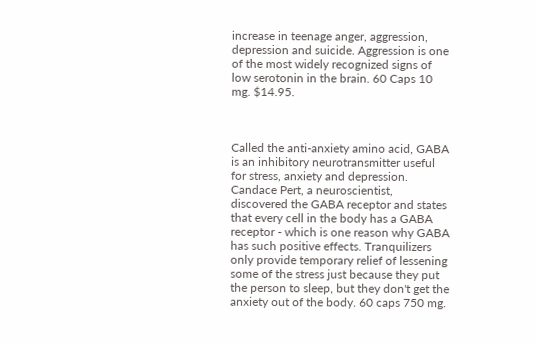increase in teenage anger, aggression, depression and suicide. Aggression is one of the most widely recognized signs of low serotonin in the brain. 60 Caps 10 mg. $14.95.



Called the anti-anxiety amino acid, GABA is an inhibitory neurotransmitter useful for stress, anxiety and depression. Candace Pert, a neuroscientist, discovered the GABA receptor and states that every cell in the body has a GABA receptor - which is one reason why GABA has such positive effects. Tranquilizers only provide temporary relief of lessening some of the stress just because they put the person to sleep, but they don't get the anxiety out of the body. 60 caps 750 mg.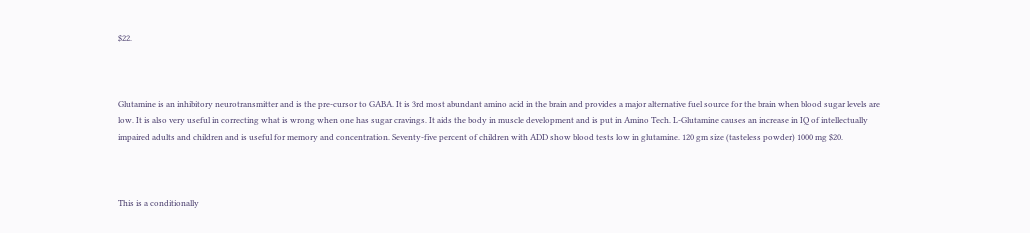$22.



Glutamine is an inhibitory neurotransmitter and is the pre-cursor to GABA. It is 3rd most abundant amino acid in the brain and provides a major alternative fuel source for the brain when blood sugar levels are low. It is also very useful in correcting what is wrong when one has sugar cravings. It aids the body in muscle development and is put in Amino Tech. L-Glutamine causes an increase in IQ of intellectually impaired adults and children and is useful for memory and concentration. Seventy-five percent of children with ADD show blood tests low in glutamine. 120 gm size (tasteless powder) 1000 mg $20.



This is a conditionally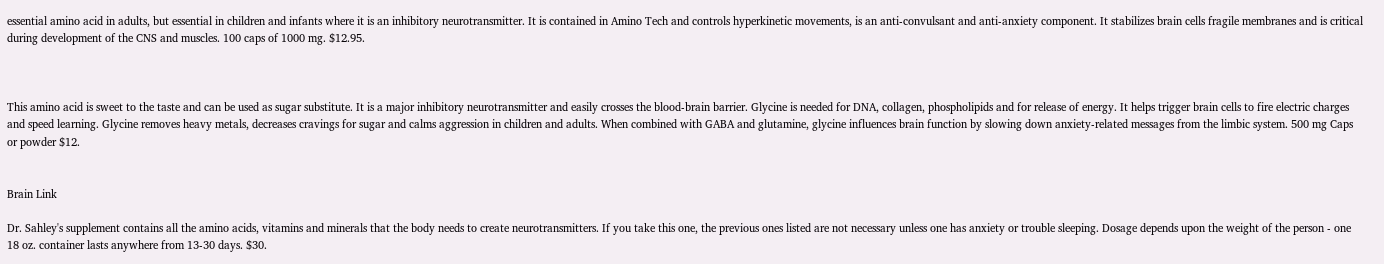essential amino acid in adults, but essential in children and infants where it is an inhibitory neurotransmitter. It is contained in Amino Tech and controls hyperkinetic movements, is an anti-convulsant and anti-anxiety component. It stabilizes brain cells fragile membranes and is critical during development of the CNS and muscles. 100 caps of 1000 mg. $12.95.



This amino acid is sweet to the taste and can be used as sugar substitute. It is a major inhibitory neurotransmitter and easily crosses the blood-brain barrier. Glycine is needed for DNA, collagen, phospholipids and for release of energy. It helps trigger brain cells to fire electric charges and speed learning. Glycine removes heavy metals, decreases cravings for sugar and calms aggression in children and adults. When combined with GABA and glutamine, glycine influences brain function by slowing down anxiety-related messages from the limbic system. 500 mg Caps or powder $12.


Brain Link

Dr. Sahley's supplement contains all the amino acids, vitamins and minerals that the body needs to create neurotransmitters. If you take this one, the previous ones listed are not necessary unless one has anxiety or trouble sleeping. Dosage depends upon the weight of the person - one 18 oz. container lasts anywhere from 13-30 days. $30.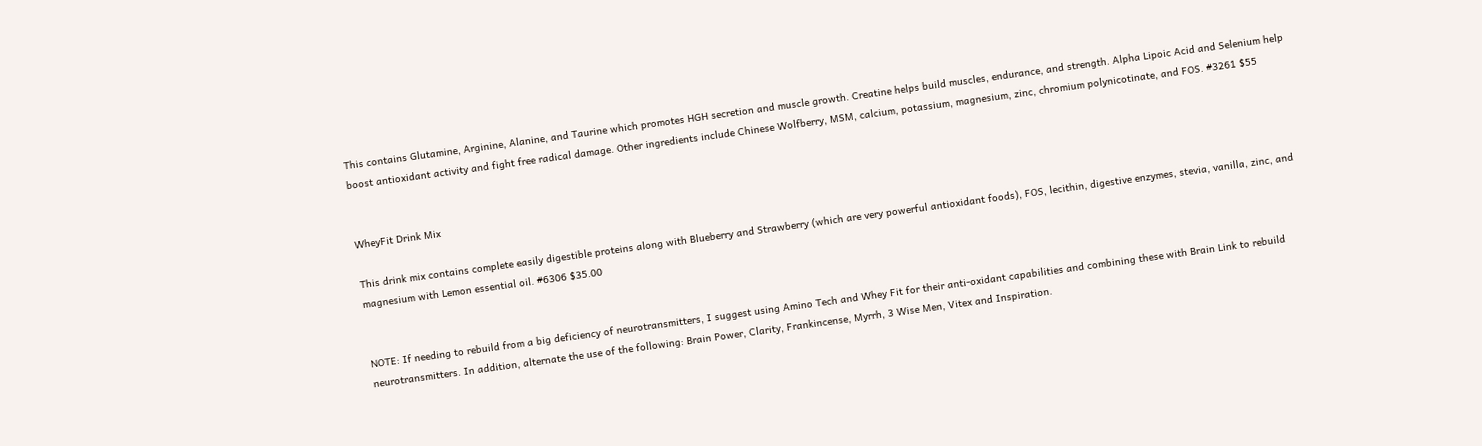This contains Glutamine, Arginine, Alanine, and Taurine which promotes HGH secretion and muscle growth. Creatine helps build muscles, endurance, and strength. Alpha Lipoic Acid and Selenium help boost antioxidant activity and fight free radical damage. Other ingredients include Chinese Wolfberry, MSM, calcium, potassium, magnesium, zinc, chromium polynicotinate, and FOS. #3261 $55


WheyFit Drink Mix

This drink mix contains complete easily digestible proteins along with Blueberry and Strawberry (which are very powerful antioxidant foods), FOS, lecithin, digestive enzymes, stevia, vanilla, zinc, and magnesium with Lemon essential oil. #6306 $35.00


NOTE: If needing to rebuild from a big deficiency of neurotransmitters, I suggest using Amino Tech and Whey Fit for their anti-oxidant capabilities and combining these with Brain Link to rebuild neurotransmitters. In addition, alternate the use of the following: Brain Power, Clarity, Frankincense, Myrrh, 3 Wise Men, Vitex and Inspiration.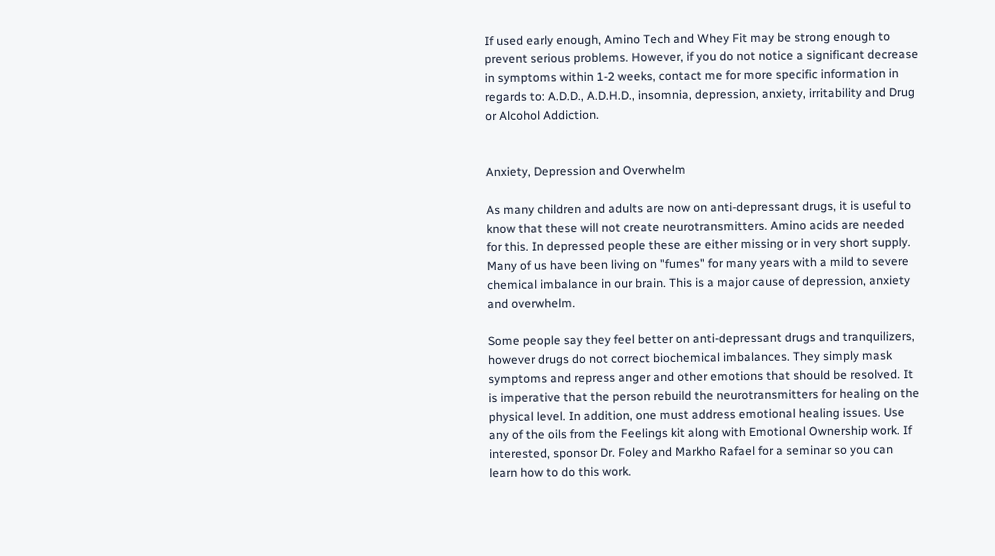If used early enough, Amino Tech and Whey Fit may be strong enough to prevent serious problems. However, if you do not notice a significant decrease in symptoms within 1-2 weeks, contact me for more specific information in regards to: A.D.D., A.D.H.D., insomnia, depression, anxiety, irritability and Drug or Alcohol Addiction.


Anxiety, Depression and Overwhelm

As many children and adults are now on anti-depressant drugs, it is useful to know that these will not create neurotransmitters. Amino acids are needed for this. In depressed people these are either missing or in very short supply. Many of us have been living on "fumes" for many years with a mild to severe chemical imbalance in our brain. This is a major cause of depression, anxiety and overwhelm.

Some people say they feel better on anti-depressant drugs and tranquilizers, however drugs do not correct biochemical imbalances. They simply mask symptoms and repress anger and other emotions that should be resolved. It is imperative that the person rebuild the neurotransmitters for healing on the physical level. In addition, one must address emotional healing issues. Use any of the oils from the Feelings kit along with Emotional Ownership work. If interested, sponsor Dr. Foley and Markho Rafael for a seminar so you can learn how to do this work.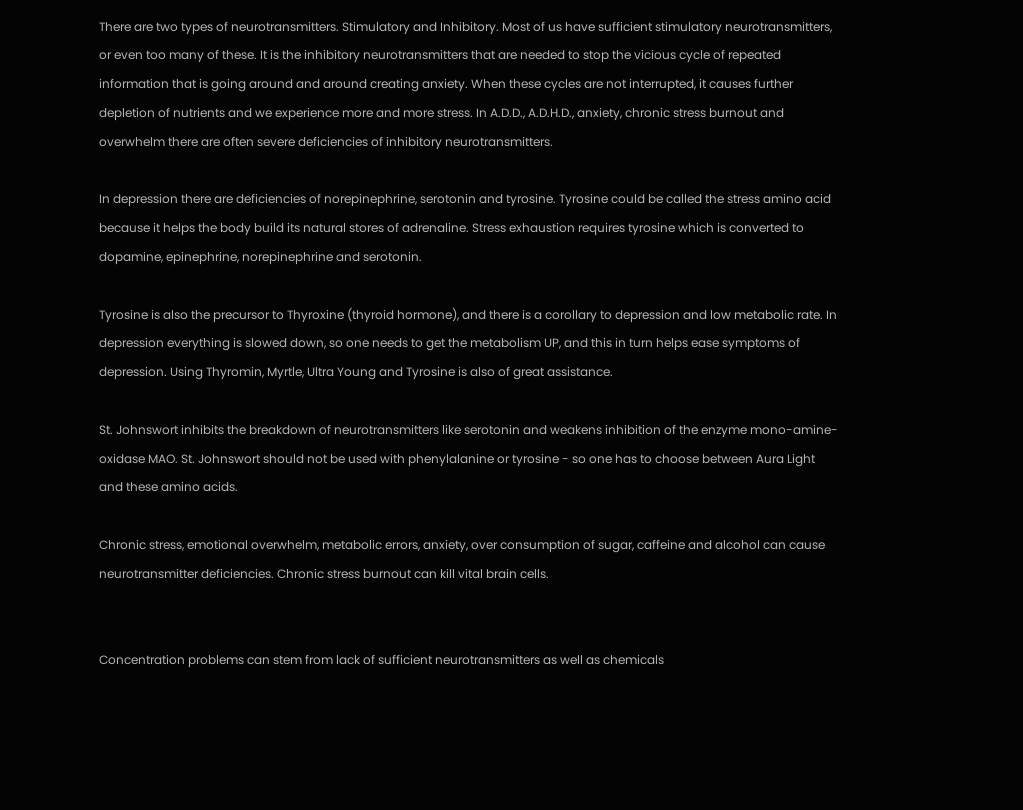There are two types of neurotransmitters. Stimulatory and Inhibitory. Most of us have sufficient stimulatory neurotransmitters, or even too many of these. It is the inhibitory neurotransmitters that are needed to stop the vicious cycle of repeated information that is going around and around creating anxiety. When these cycles are not interrupted, it causes further depletion of nutrients and we experience more and more stress. In A.D.D., A.D.H.D., anxiety, chronic stress burnout and overwhelm there are often severe deficiencies of inhibitory neurotransmitters.

In depression there are deficiencies of norepinephrine, serotonin and tyrosine. Tyrosine could be called the stress amino acid because it helps the body build its natural stores of adrenaline. Stress exhaustion requires tyrosine which is converted to dopamine, epinephrine, norepinephrine and serotonin.

Tyrosine is also the precursor to Thyroxine (thyroid hormone), and there is a corollary to depression and low metabolic rate. In depression everything is slowed down, so one needs to get the metabolism UP, and this in turn helps ease symptoms of depression. Using Thyromin, Myrtle, Ultra Young and Tyrosine is also of great assistance.

St. Johnswort inhibits the breakdown of neurotransmitters like serotonin and weakens inhibition of the enzyme mono-amine-oxidase MAO. St. Johnswort should not be used with phenylalanine or tyrosine - so one has to choose between Aura Light and these amino acids.

Chronic stress, emotional overwhelm, metabolic errors, anxiety, over consumption of sugar, caffeine and alcohol can cause neurotransmitter deficiencies. Chronic stress burnout can kill vital brain cells.


Concentration problems can stem from lack of sufficient neurotransmitters as well as chemicals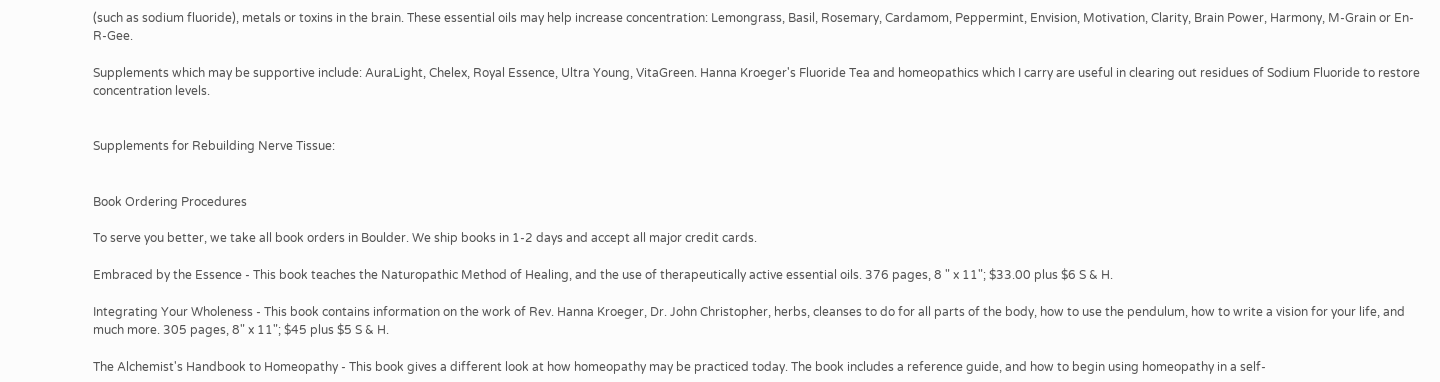(such as sodium fluoride), metals or toxins in the brain. These essential oils may help increase concentration: Lemongrass, Basil, Rosemary, Cardamom, Peppermint, Envision, Motivation, Clarity, Brain Power, Harmony, M-Grain or En-R-Gee.

Supplements which may be supportive include: AuraLight, Chelex, Royal Essence, Ultra Young, VitaGreen. Hanna Kroeger's Fluoride Tea and homeopathics which I carry are useful in clearing out residues of Sodium Fluoride to restore concentration levels.


Supplements for Rebuilding Nerve Tissue:


Book Ordering Procedures

To serve you better, we take all book orders in Boulder. We ship books in 1-2 days and accept all major credit cards.

Embraced by the Essence - This book teaches the Naturopathic Method of Healing, and the use of therapeutically active essential oils. 376 pages, 8 " x 11"; $33.00 plus $6 S & H.

Integrating Your Wholeness - This book contains information on the work of Rev. Hanna Kroeger, Dr. John Christopher, herbs, cleanses to do for all parts of the body, how to use the pendulum, how to write a vision for your life, and much more. 305 pages, 8" x 11"; $45 plus $5 S & H.

The Alchemist's Handbook to Homeopathy - This book gives a different look at how homeopathy may be practiced today. The book includes a reference guide, and how to begin using homeopathy in a self-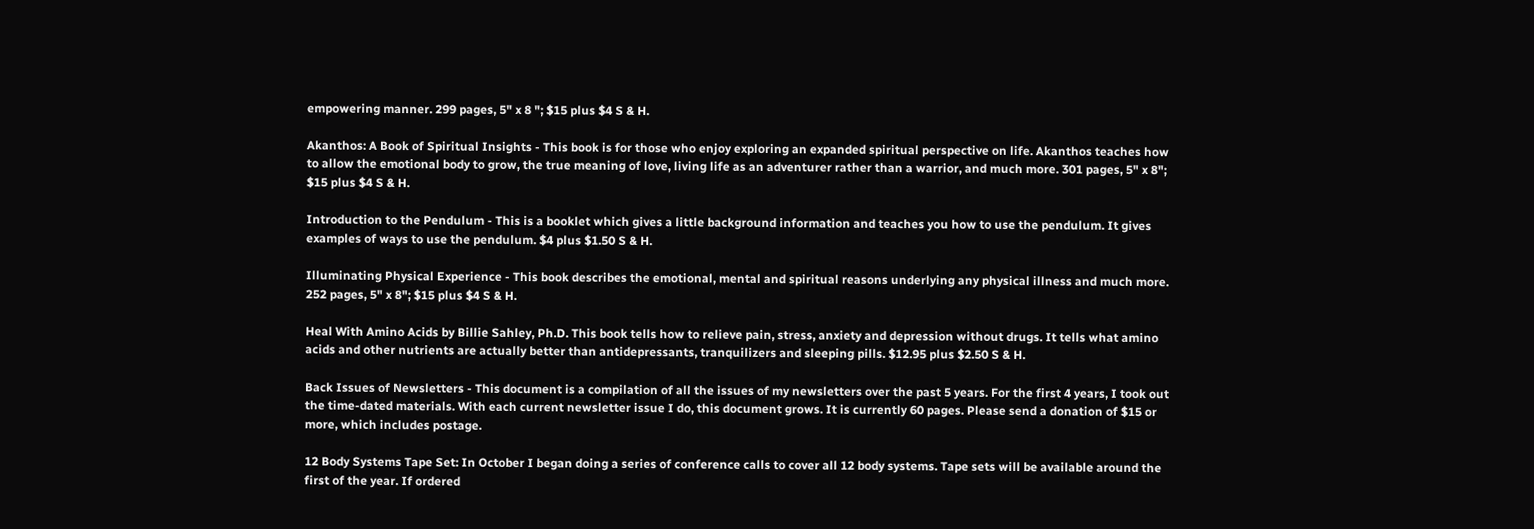empowering manner. 299 pages, 5" x 8 "; $15 plus $4 S & H.

Akanthos: A Book of Spiritual Insights - This book is for those who enjoy exploring an expanded spiritual perspective on life. Akanthos teaches how to allow the emotional body to grow, the true meaning of love, living life as an adventurer rather than a warrior, and much more. 301 pages, 5" x 8"; $15 plus $4 S & H.

Introduction to the Pendulum - This is a booklet which gives a little background information and teaches you how to use the pendulum. It gives examples of ways to use the pendulum. $4 plus $1.50 S & H.

Illuminating Physical Experience - This book describes the emotional, mental and spiritual reasons underlying any physical illness and much more. 252 pages, 5" x 8"; $15 plus $4 S & H.

Heal With Amino Acids by Billie Sahley, Ph.D. This book tells how to relieve pain, stress, anxiety and depression without drugs. It tells what amino acids and other nutrients are actually better than antidepressants, tranquilizers and sleeping pills. $12.95 plus $2.50 S & H.

Back Issues of Newsletters - This document is a compilation of all the issues of my newsletters over the past 5 years. For the first 4 years, I took out the time-dated materials. With each current newsletter issue I do, this document grows. It is currently 60 pages. Please send a donation of $15 or more, which includes postage.

12 Body Systems Tape Set: In October I began doing a series of conference calls to cover all 12 body systems. Tape sets will be available around the first of the year. If ordered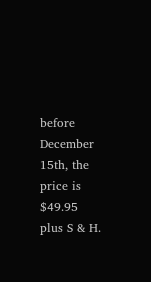before December 15th, the price is $49.95 plus S & H.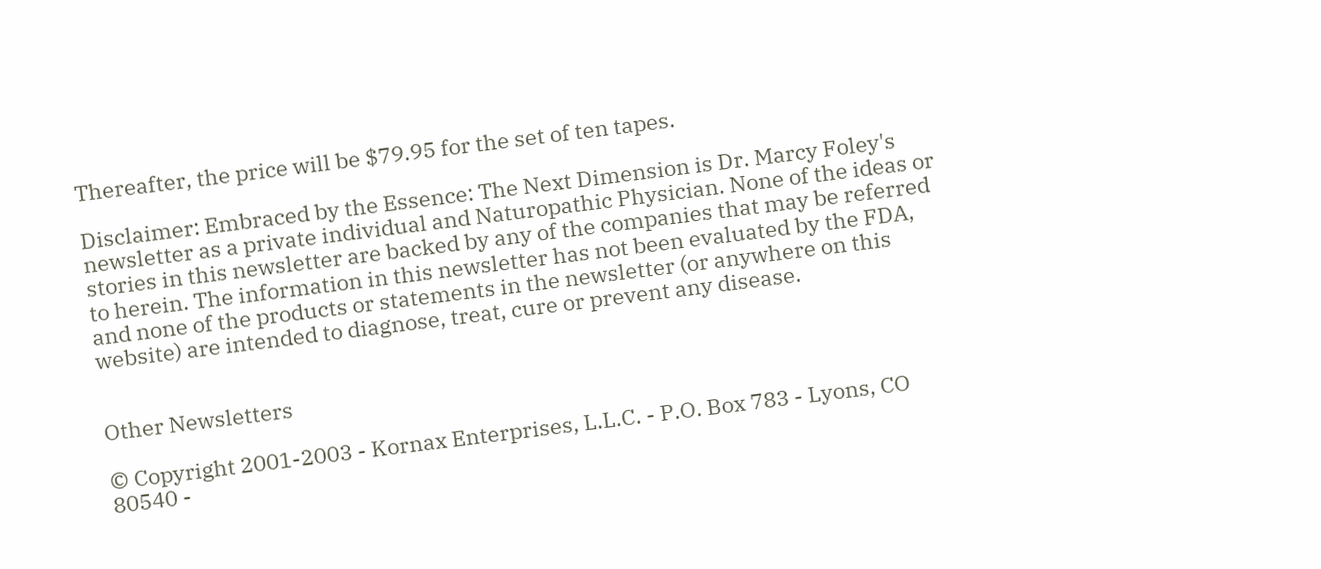Thereafter, the price will be $79.95 for the set of ten tapes.

Disclaimer: Embraced by the Essence: The Next Dimension is Dr. Marcy Foley's newsletter as a private individual and Naturopathic Physician. None of the ideas or stories in this newsletter are backed by any of the companies that may be referred to herein. The information in this newsletter has not been evaluated by the FDA, and none of the products or statements in the newsletter (or anywhere on this website) are intended to diagnose, treat, cure or prevent any disease.


Other Newsletters

© Copyright 2001-2003 - Kornax Enterprises, L.L.C. - P.O. Box 783 - Lyons, CO 80540 -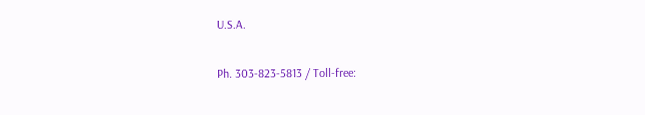U.S.A.

Ph. 303-823-5813 / Toll-free: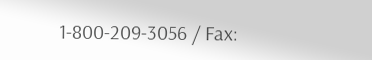1-800-209-3056 / Fax: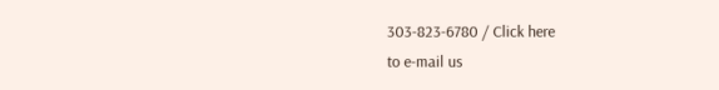303-823-6780 / Click here
to e-mail us